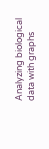Analyzing biological data with graphs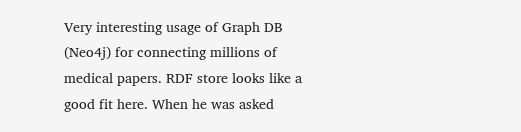Very interesting usage of Graph DB (Neo4j) for connecting millions of medical papers. RDF store looks like a good fit here. When he was asked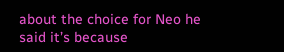about the choice for Neo he said it’s because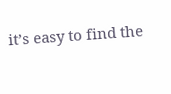it’s easy to find the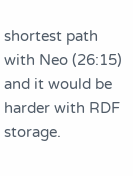shortest path with Neo (26:15) and it would be harder with RDF storage.